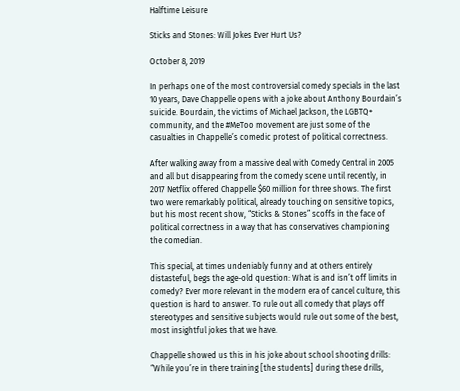Halftime Leisure

Sticks and Stones: Will Jokes Ever Hurt Us?

October 8, 2019

In perhaps one of the most controversial comedy specials in the last 10 years, Dave Chappelle opens with a joke about Anthony Bourdain’s suicide. Bourdain, the victims of Michael Jackson, the LGBTQ+ community, and the #MeToo movement are just some of the casualties in Chappelle’s comedic protest of political correctness.

After walking away from a massive deal with Comedy Central in 2005 and all but disappearing from the comedy scene until recently, in 2017 Netflix offered Chappelle $60 million for three shows. The first two were remarkably political, already touching on sensitive topics, but his most recent show, “Sticks & Stones” scoffs in the face of political correctness in a way that has conservatives championing the comedian.

This special, at times undeniably funny and at others entirely distasteful, begs the age-old question: What is and isn’t off limits in comedy? Ever more relevant in the modern era of cancel culture, this question is hard to answer. To rule out all comedy that plays off stereotypes and sensitive subjects would rule out some of the best, most insightful jokes that we have.

Chappelle showed us this in his joke about school shooting drills: “While you’re in there training [the students] during these drills,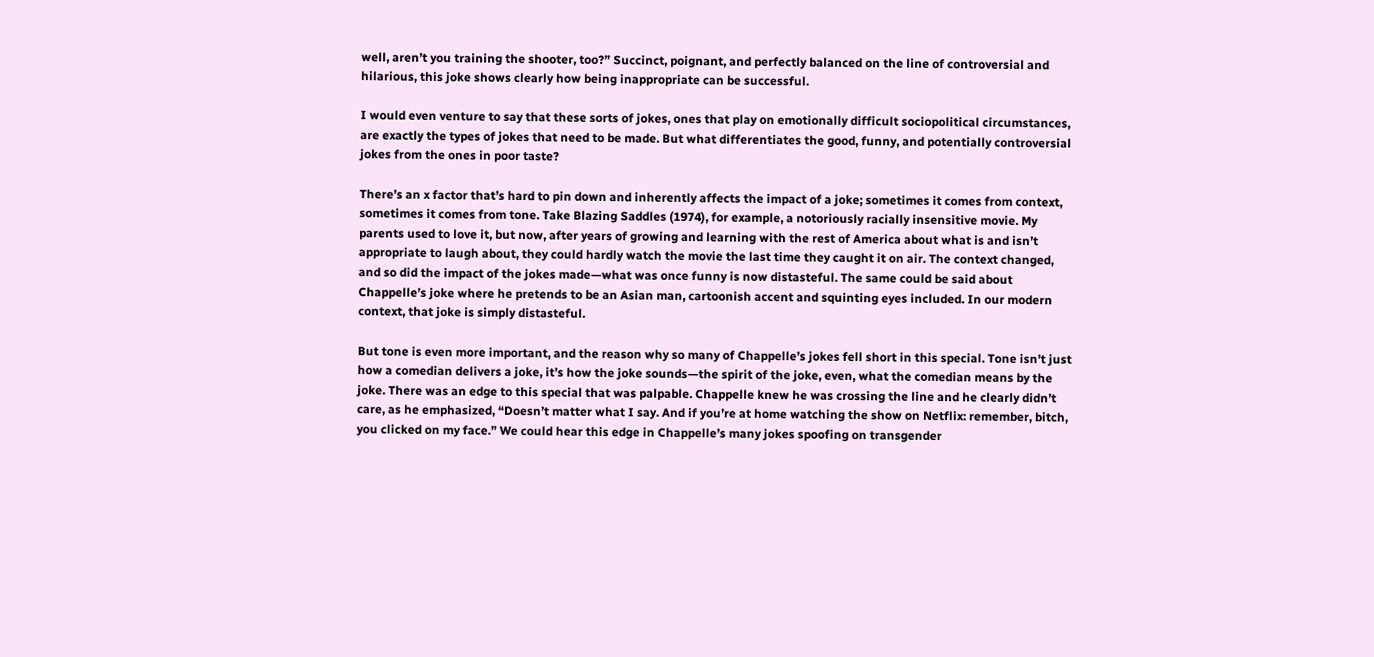well, aren’t you training the shooter, too?” Succinct, poignant, and perfectly balanced on the line of controversial and hilarious, this joke shows clearly how being inappropriate can be successful.

I would even venture to say that these sorts of jokes, ones that play on emotionally difficult sociopolitical circumstances, are exactly the types of jokes that need to be made. But what differentiates the good, funny, and potentially controversial jokes from the ones in poor taste?

There’s an x factor that’s hard to pin down and inherently affects the impact of a joke; sometimes it comes from context, sometimes it comes from tone. Take Blazing Saddles (1974), for example, a notoriously racially insensitive movie. My parents used to love it, but now, after years of growing and learning with the rest of America about what is and isn’t appropriate to laugh about, they could hardly watch the movie the last time they caught it on air. The context changed, and so did the impact of the jokes made—what was once funny is now distasteful. The same could be said about Chappelle’s joke where he pretends to be an Asian man, cartoonish accent and squinting eyes included. In our modern context, that joke is simply distasteful.

But tone is even more important, and the reason why so many of Chappelle’s jokes fell short in this special. Tone isn’t just how a comedian delivers a joke, it’s how the joke sounds—the spirit of the joke, even, what the comedian means by the joke. There was an edge to this special that was palpable. Chappelle knew he was crossing the line and he clearly didn’t care, as he emphasized, “Doesn’t matter what I say. And if you’re at home watching the show on Netflix: remember, bitch, you clicked on my face.” We could hear this edge in Chappelle’s many jokes spoofing on transgender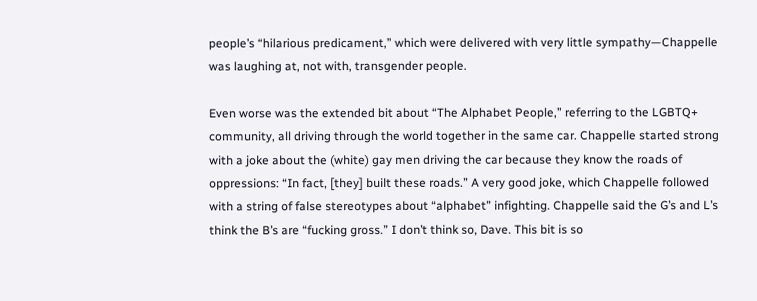people’s “hilarious predicament,” which were delivered with very little sympathy—Chappelle was laughing at, not with, transgender people.

Even worse was the extended bit about “The Alphabet People,” referring to the LGBTQ+ community, all driving through the world together in the same car. Chappelle started strong with a joke about the (white) gay men driving the car because they know the roads of oppressions: “In fact, [they] built these roads.” A very good joke, which Chappelle followed with a string of false stereotypes about “alphabet” infighting. Chappelle said the G’s and L’s think the B’s are “fucking gross.” I don’t think so, Dave. This bit is so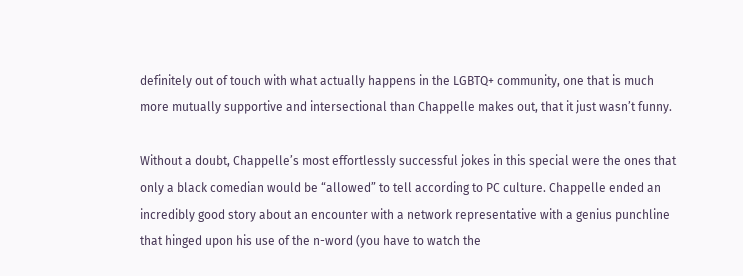definitely out of touch with what actually happens in the LGBTQ+ community, one that is much more mutually supportive and intersectional than Chappelle makes out, that it just wasn’t funny.

Without a doubt, Chappelle’s most effortlessly successful jokes in this special were the ones that only a black comedian would be “allowed” to tell according to PC culture. Chappelle ended an incredibly good story about an encounter with a network representative with a genius punchline that hinged upon his use of the n-word (you have to watch the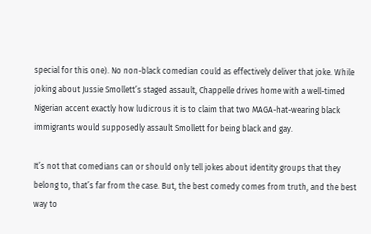special for this one). No non-black comedian could as effectively deliver that joke. While joking about Jussie Smollett’s staged assault, Chappelle drives home with a well-timed Nigerian accent exactly how ludicrous it is to claim that two MAGA-hat-wearing black immigrants would supposedly assault Smollett for being black and gay.

It’s not that comedians can or should only tell jokes about identity groups that they belong to, that’s far from the case. But, the best comedy comes from truth, and the best way to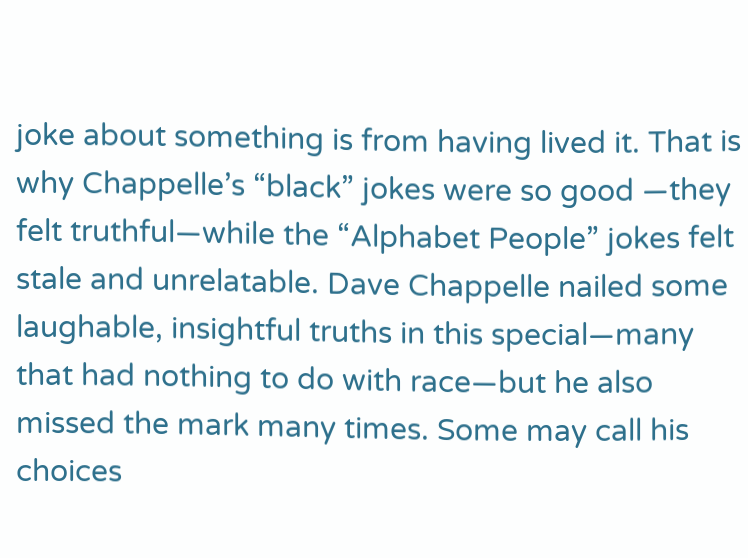joke about something is from having lived it. That is why Chappelle’s “black” jokes were so good —they felt truthful—while the “Alphabet People” jokes felt stale and unrelatable. Dave Chappelle nailed some laughable, insightful truths in this special—many that had nothing to do with race—but he also missed the mark many times. Some may call his choices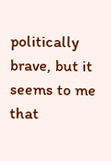politically brave, but it seems to me that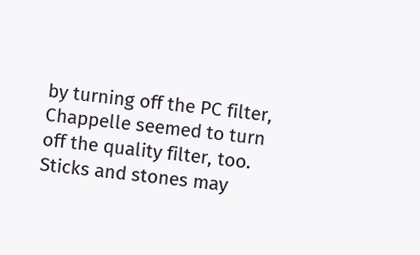by turning off the PC filter, Chappelle seemed to turn off the quality filter, too. Sticks and stones may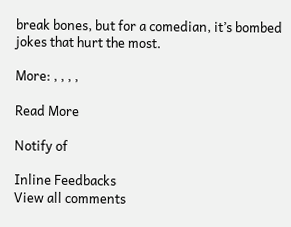break bones, but for a comedian, it’s bombed jokes that hurt the most.

More: , , , ,

Read More

Notify of

Inline Feedbacks
View all comments